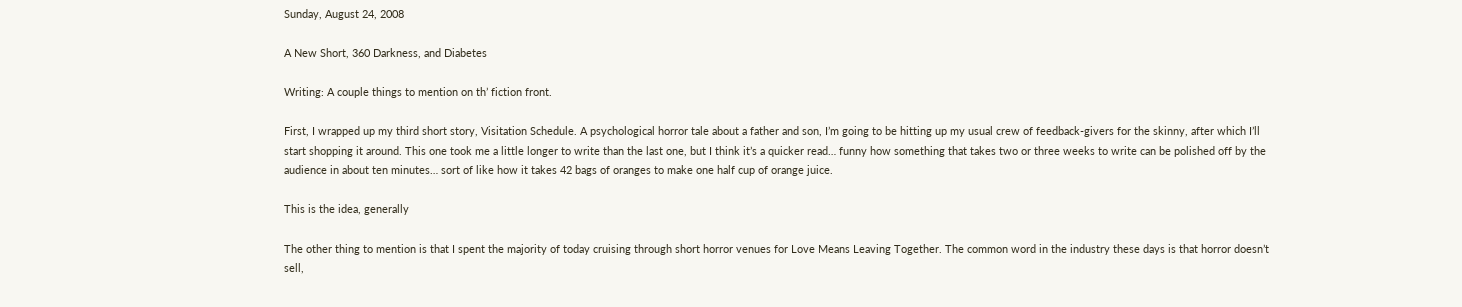Sunday, August 24, 2008

A New Short, 360 Darkness, and Diabetes

Writing: A couple things to mention on th’ fiction front.

First, I wrapped up my third short story, Visitation Schedule. A psychological horror tale about a father and son, I’m going to be hitting up my usual crew of feedback-givers for the skinny, after which I’ll start shopping it around. This one took me a little longer to write than the last one, but I think it’s a quicker read… funny how something that takes two or three weeks to write can be polished off by the audience in about ten minutes… sort of like how it takes 42 bags of oranges to make one half cup of orange juice.

This is the idea, generally

The other thing to mention is that I spent the majority of today cruising through short horror venues for Love Means Leaving Together. The common word in the industry these days is that horror doesn’t sell,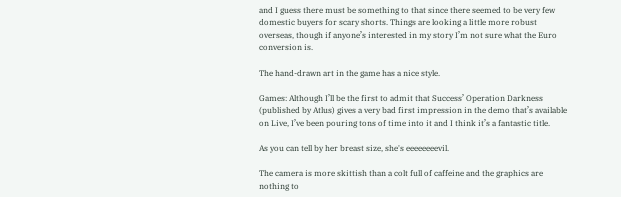and I guess there must be something to that since there seemed to be very few domestic buyers for scary shorts. Things are looking a little more robust overseas, though if anyone’s interested in my story I’m not sure what the Euro conversion is.

The hand-drawn art in the game has a nice style.

Games: Although I’ll be the first to admit that Success’ Operation Darkness (published by Atlus) gives a very bad first impression in the demo that’s available on Live, I’ve been pouring tons of time into it and I think it’s a fantastic title.

As you can tell by her breast size, she's eeeeeeeevil.

The camera is more skittish than a colt full of caffeine and the graphics are nothing to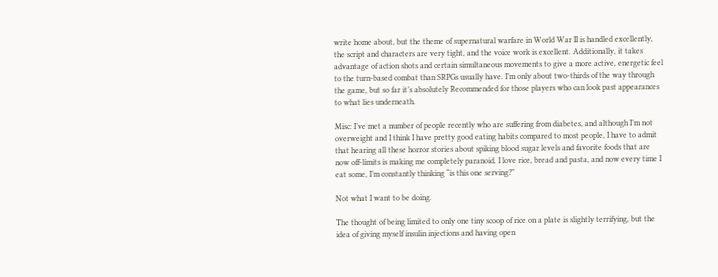write home about, but the theme of supernatural warfare in World War II is handled excellently, the script and characters are very tight, and the voice work is excellent. Additionally, it takes advantage of action shots and certain simultaneous movements to give a more active, energetic feel to the turn-based combat than SRPGs usually have. I’m only about two-thirds of the way through the game, but so far it’s absolutely Recommended for those players who can look past appearances to what lies underneath.

Misc: I’ve met a number of people recently who are suffering from diabetes, and although I’m not overweight and I think I have pretty good eating habits compared to most people, I have to admit that hearing all these horror stories about spiking blood sugar levels and favorite foods that are now off-limits is making me completely paranoid. I love rice, bread and pasta, and now every time I eat some, I’m constantly thinking “is this one serving?”

Not what I want to be doing.

The thought of being limited to only one tiny scoop of rice on a plate is slightly terrifying, but the idea of giving myself insulin injections and having open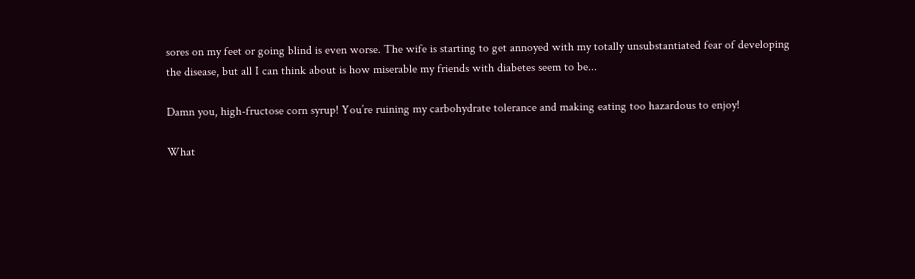sores on my feet or going blind is even worse. The wife is starting to get annoyed with my totally unsubstantiated fear of developing the disease, but all I can think about is how miserable my friends with diabetes seem to be...

Damn you, high-fructose corn syrup! You’re ruining my carbohydrate tolerance and making eating too hazardous to enjoy!

What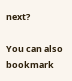next?

You can also bookmark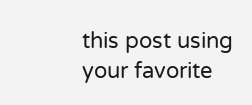this post using your favorite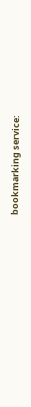bookmarking service: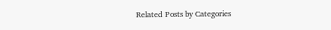Related Posts by Categories